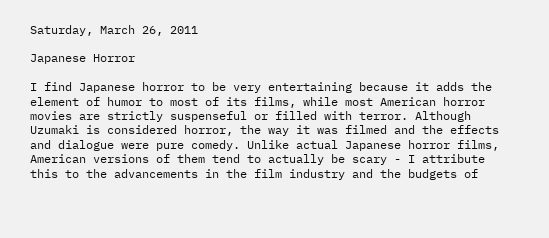Saturday, March 26, 2011

Japanese Horror

I find Japanese horror to be very entertaining because it adds the element of humor to most of its films, while most American horror movies are strictly suspenseful or filled with terror. Although Uzumaki is considered horror, the way it was filmed and the effects and dialogue were pure comedy. Unlike actual Japanese horror films, American versions of them tend to actually be scary - I attribute this to the advancements in the film industry and the budgets of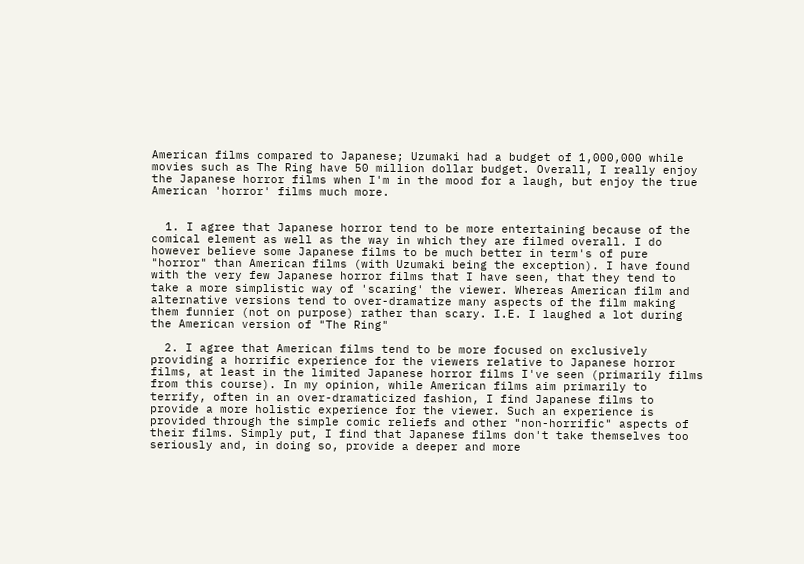American films compared to Japanese; Uzumaki had a budget of 1,000,000 while movies such as The Ring have 50 million dollar budget. Overall, I really enjoy the Japanese horror films when I'm in the mood for a laugh, but enjoy the true American 'horror' films much more.


  1. I agree that Japanese horror tend to be more entertaining because of the comical element as well as the way in which they are filmed overall. I do however believe some Japanese films to be much better in term's of pure "horror" than American films (with Uzumaki being the exception). I have found with the very few Japanese horror films that I have seen, that they tend to take a more simplistic way of 'scaring' the viewer. Whereas American film and alternative versions tend to over-dramatize many aspects of the film making them funnier (not on purpose) rather than scary. I.E. I laughed a lot during the American version of "The Ring"

  2. I agree that American films tend to be more focused on exclusively providing a horrific experience for the viewers relative to Japanese horror films, at least in the limited Japanese horror films I've seen (primarily films from this course). In my opinion, while American films aim primarily to terrify, often in an over-dramaticized fashion, I find Japanese films to provide a more holistic experience for the viewer. Such an experience is provided through the simple comic reliefs and other "non-horrific" aspects of their films. Simply put, I find that Japanese films don't take themselves too seriously and, in doing so, provide a deeper and more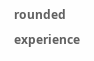rounded experience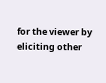for the viewer by eliciting other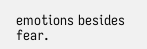emotions besides fear.